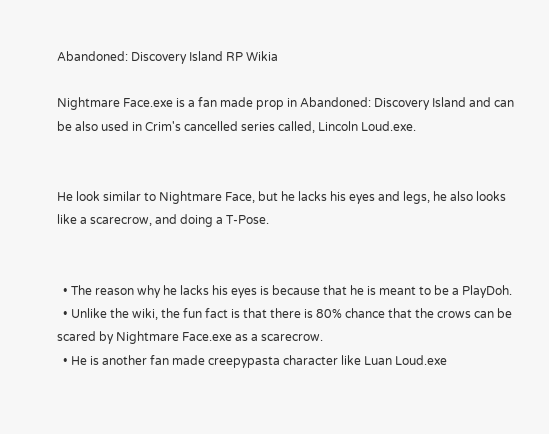Abandoned: Discovery Island RP Wikia

Nightmare Face.exe is a fan made prop in Abandoned: Discovery Island and can be also used in Crim's cancelled series called, Lincoln Loud.exe.


He look similar to Nightmare Face, but he lacks his eyes and legs, he also looks like a scarecrow, and doing a T-Pose.


  • The reason why he lacks his eyes is because that he is meant to be a PlayDoh.
  • Unlike the wiki, the fun fact is that there is 80% chance that the crows can be scared by Nightmare Face.exe as a scarecrow.
  • He is another fan made creepypasta character like Luan Loud.exe